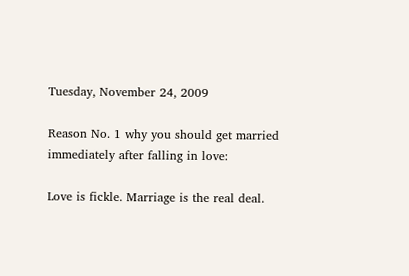Tuesday, November 24, 2009

Reason No. 1 why you should get married immediately after falling in love:

Love is fickle. Marriage is the real deal.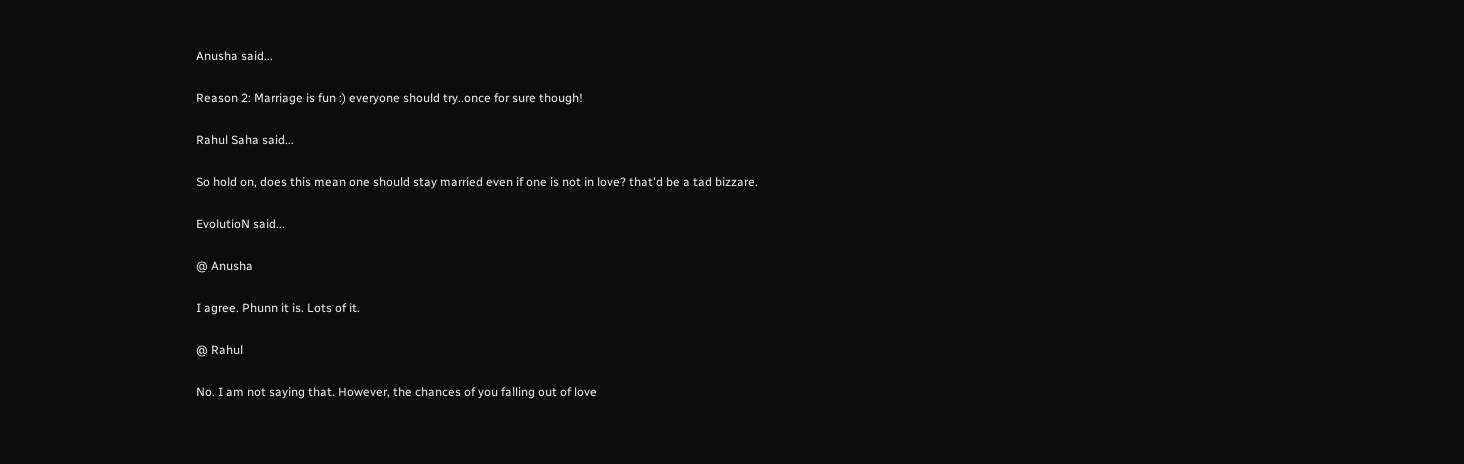Anusha said...

Reason 2: Marriage is fun :) everyone should try..once for sure though!

Rahul Saha said...

So hold on, does this mean one should stay married even if one is not in love? that'd be a tad bizzare.

EvolutioN said...

@ Anusha

I agree. Phunn it is. Lots of it.

@ Rahul

No. I am not saying that. However, the chances of you falling out of love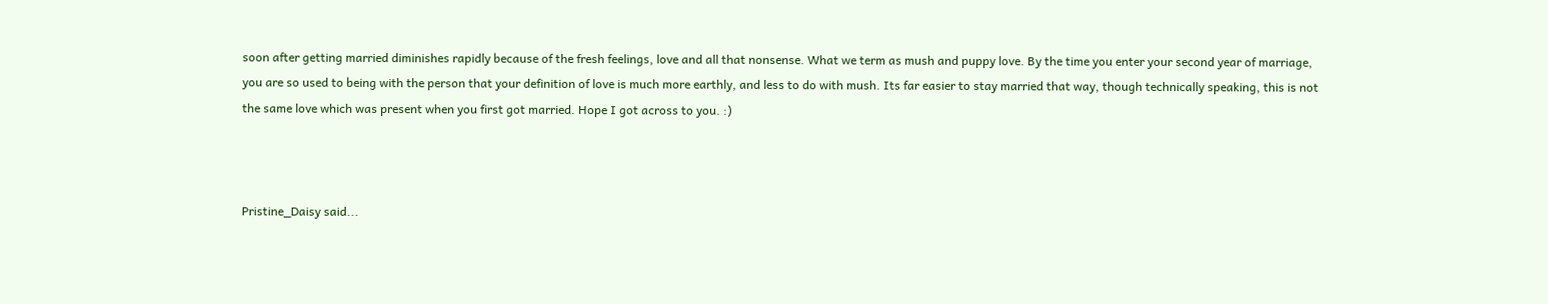soon after getting married diminishes rapidly because of the fresh feelings, love and all that nonsense. What we term as mush and puppy love. By the time you enter your second year of marriage, you are so used to being with the person that your definition of love is much more earthly, and less to do with mush. Its far easier to stay married that way, though technically speaking, this is not the same love which was present when you first got married. Hope I got across to you. :)



Pristine_Daisy said...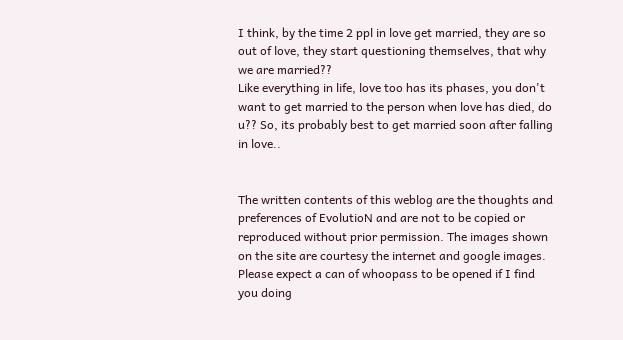I think, by the time 2 ppl in love get married, they are so out of love, they start questioning themselves, that why we are married??
Like everything in life, love too has its phases, you don't want to get married to the person when love has died, do u?? So, its probably best to get married soon after falling in love..


The written contents of this weblog are the thoughts and preferences of EvolutioN and are not to be copied or reproduced without prior permission. The images shown on the site are courtesy the internet and google images. Please expect a can of whoopass to be opened if I find you doing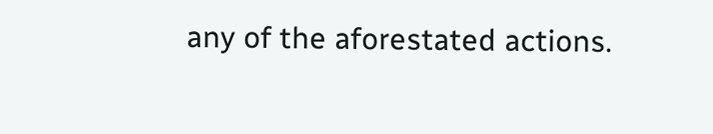any of the aforestated actions.